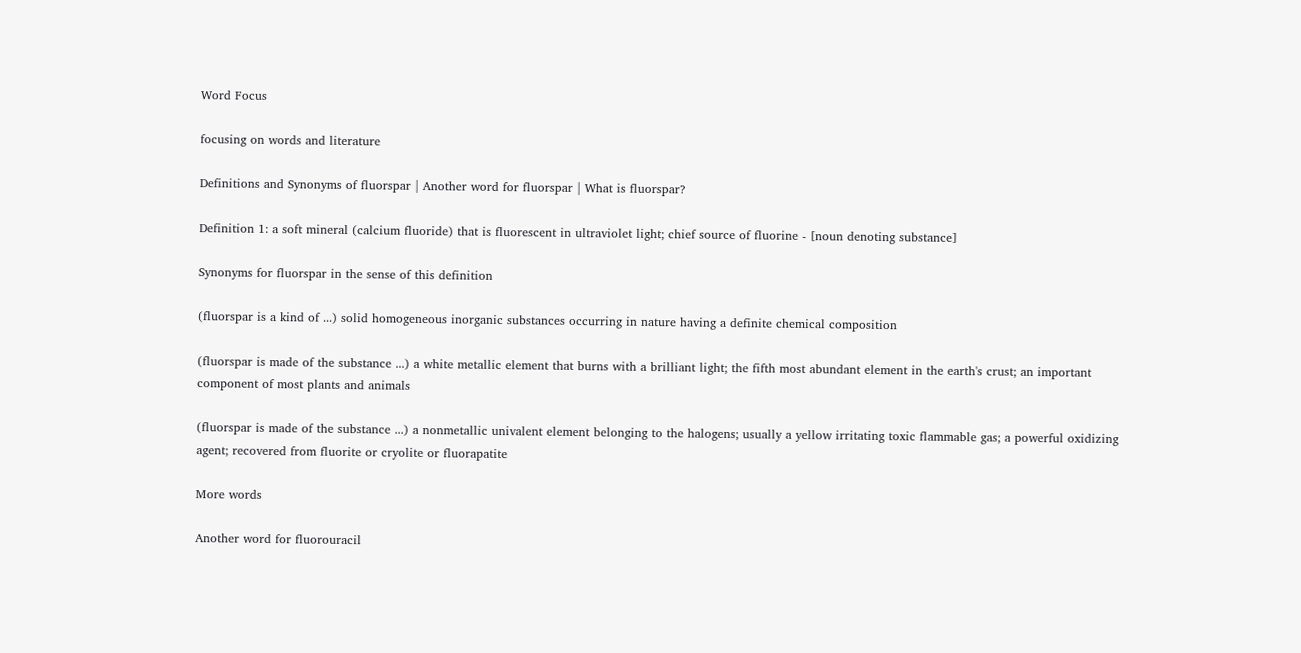Word Focus

focusing on words and literature

Definitions and Synonyms of fluorspar | Another word for fluorspar | What is fluorspar?

Definition 1: a soft mineral (calcium fluoride) that is fluorescent in ultraviolet light; chief source of fluorine - [noun denoting substance]

Synonyms for fluorspar in the sense of this definition

(fluorspar is a kind of ...) solid homogeneous inorganic substances occurring in nature having a definite chemical composition

(fluorspar is made of the substance ...) a white metallic element that burns with a brilliant light; the fifth most abundant element in the earth's crust; an important component of most plants and animals

(fluorspar is made of the substance ...) a nonmetallic univalent element belonging to the halogens; usually a yellow irritating toxic flammable gas; a powerful oxidizing agent; recovered from fluorite or cryolite or fluorapatite

More words

Another word for fluorouracil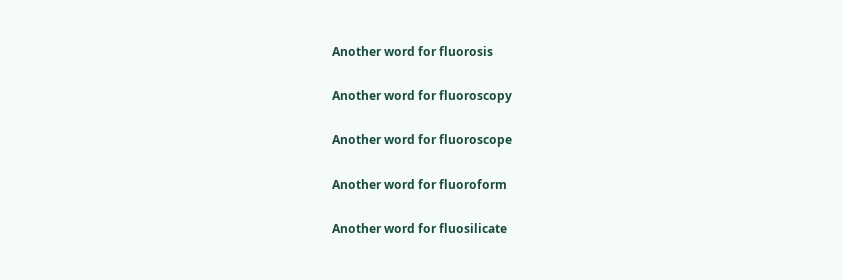Another word for fluorosis

Another word for fluoroscopy

Another word for fluoroscope

Another word for fluoroform

Another word for fluosilicate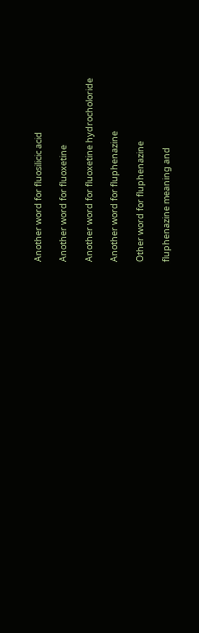Another word for fluosilicic acid

Another word for fluoxetine

Another word for fluoxetine hydrocholoride

Another word for fluphenazine

Other word for fluphenazine

fluphenazine meaning and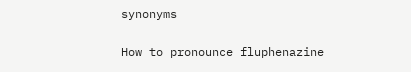synonyms

How to pronounce fluphenazine